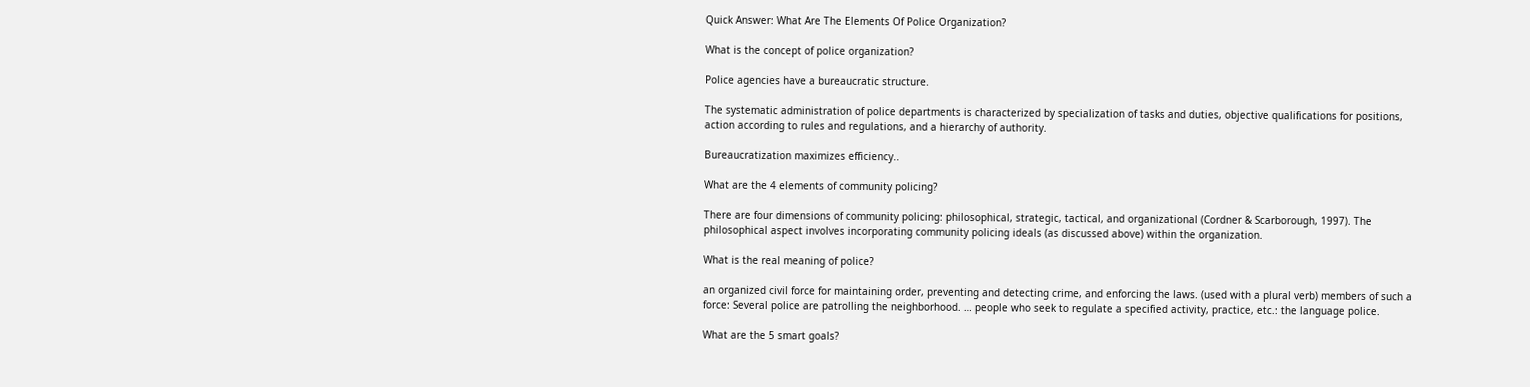Quick Answer: What Are The Elements Of Police Organization?

What is the concept of police organization?

Police agencies have a bureaucratic structure.

The systematic administration of police departments is characterized by specialization of tasks and duties, objective qualifications for positions, action according to rules and regulations, and a hierarchy of authority.

Bureaucratization maximizes efficiency..

What are the 4 elements of community policing?

There are four dimensions of community policing: philosophical, strategic, tactical, and organizational (Cordner & Scarborough, 1997). The philosophical aspect involves incorporating community policing ideals (as discussed above) within the organization.

What is the real meaning of police?

an organized civil force for maintaining order, preventing and detecting crime, and enforcing the laws. (used with a plural verb) members of such a force: Several police are patrolling the neighborhood. … people who seek to regulate a specified activity, practice, etc.: the language police.

What are the 5 smart goals?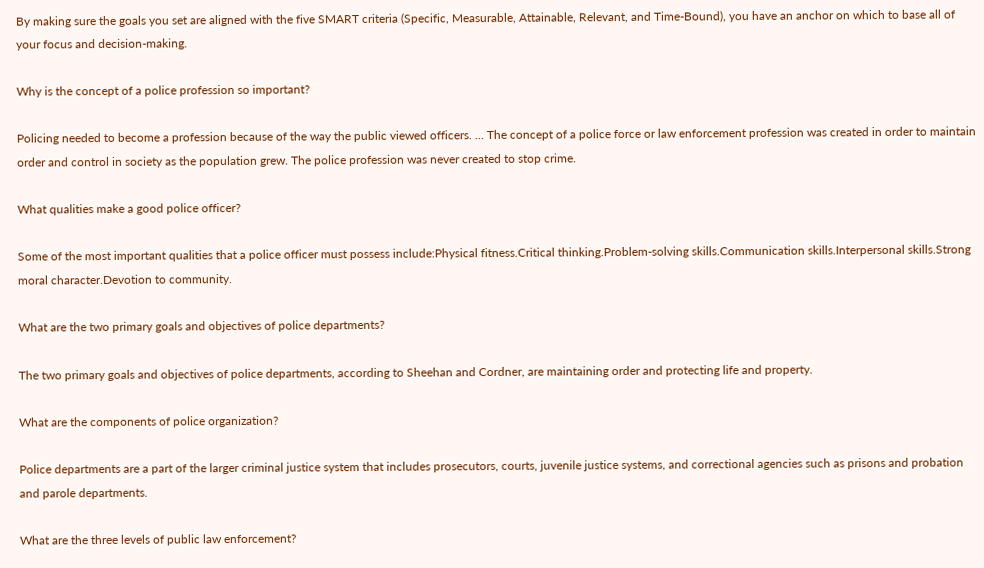By making sure the goals you set are aligned with the five SMART criteria (Specific, Measurable, Attainable, Relevant, and Time-Bound), you have an anchor on which to base all of your focus and decision-making.

Why is the concept of a police profession so important?

Policing needed to become a profession because of the way the public viewed officers. … The concept of a police force or law enforcement profession was created in order to maintain order and control in society as the population grew. The police profession was never created to stop crime.

What qualities make a good police officer?

Some of the most important qualities that a police officer must possess include:Physical fitness.Critical thinking.Problem-solving skills.Communication skills.Interpersonal skills.Strong moral character.Devotion to community.

What are the two primary goals and objectives of police departments?

The two primary goals and objectives of police departments, according to Sheehan and Cordner, are maintaining order and protecting life and property.

What are the components of police organization?

Police departments are a part of the larger criminal justice system that includes prosecutors, courts, juvenile justice systems, and correctional agencies such as prisons and probation and parole departments.

What are the three levels of public law enforcement?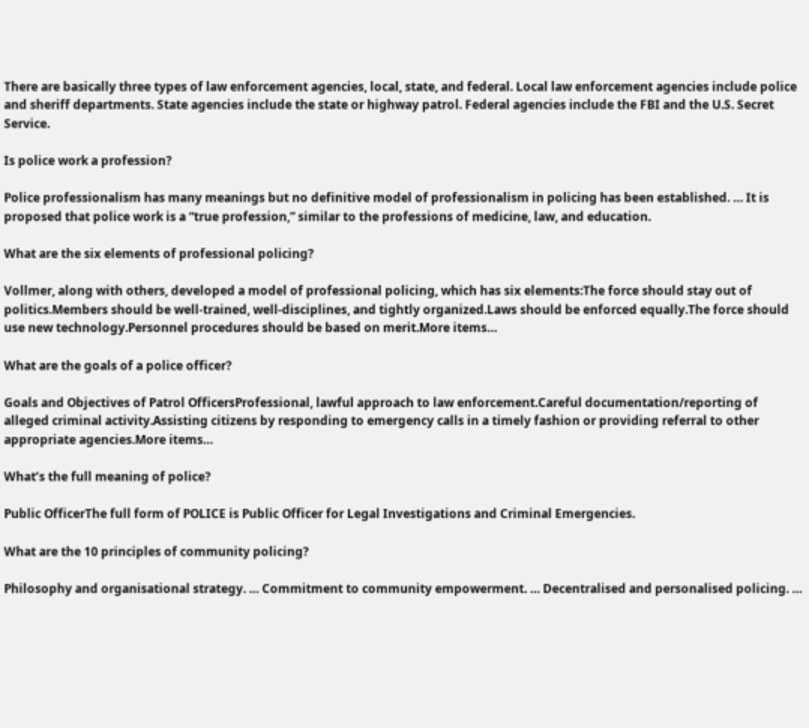There are basically three types of law enforcement agencies, local, state, and federal. Local law enforcement agencies include police and sheriff departments. State agencies include the state or highway patrol. Federal agencies include the FBI and the U.S. Secret Service.

Is police work a profession?

Police professionalism has many meanings but no definitive model of professionalism in policing has been established. … It is proposed that police work is a “true profession,” similar to the professions of medicine, law, and education.

What are the six elements of professional policing?

Vollmer, along with others, developed a model of professional policing, which has six elements:The force should stay out of politics.Members should be well-trained, well-disciplines, and tightly organized.Laws should be enforced equally.The force should use new technology.Personnel procedures should be based on merit.More items…

What are the goals of a police officer?

Goals and Objectives of Patrol OfficersProfessional, lawful approach to law enforcement.Careful documentation/reporting of alleged criminal activity.Assisting citizens by responding to emergency calls in a timely fashion or providing referral to other appropriate agencies.More items…

What’s the full meaning of police?

Public OfficerThe full form of POLICE is Public Officer for Legal Investigations and Criminal Emergencies.

What are the 10 principles of community policing?

Philosophy and organisational strategy. … Commitment to community empowerment. … Decentralised and personalised policing. …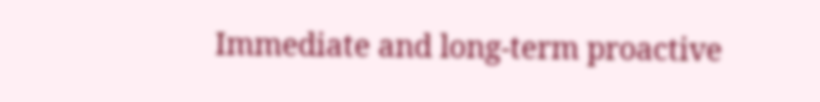Immediate and long-term proactive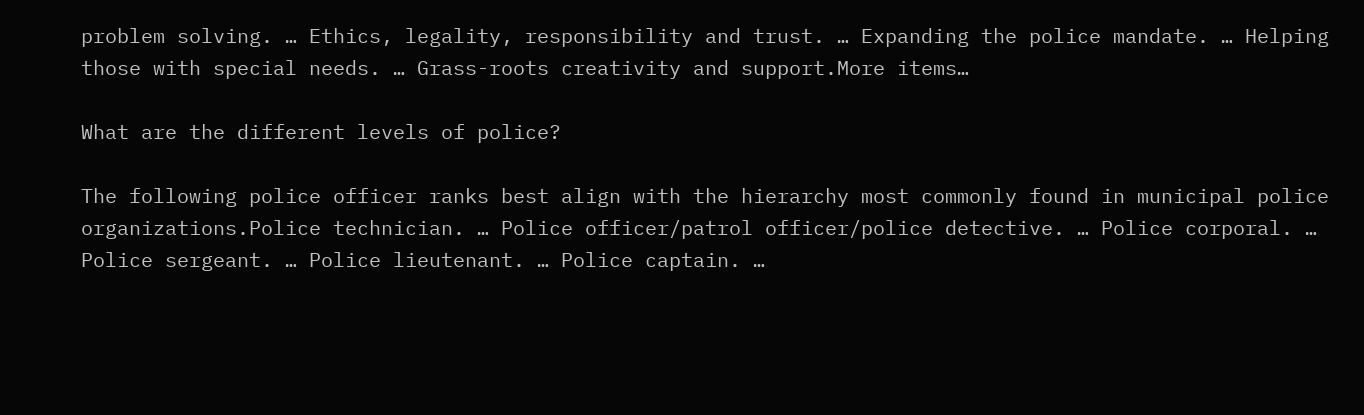problem solving. … Ethics, legality, responsibility and trust. … Expanding the police mandate. … Helping those with special needs. … Grass-roots creativity and support.More items…

What are the different levels of police?

The following police officer ranks best align with the hierarchy most commonly found in municipal police organizations.Police technician. … Police officer/patrol officer/police detective. … Police corporal. … Police sergeant. … Police lieutenant. … Police captain. …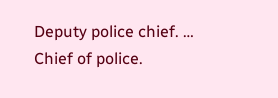Deputy police chief. … Chief of police.